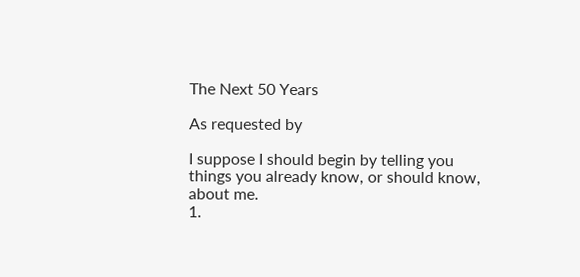The Next 50 Years

As requested by

I suppose I should begin by telling you things you already know, or should know, about me.
1.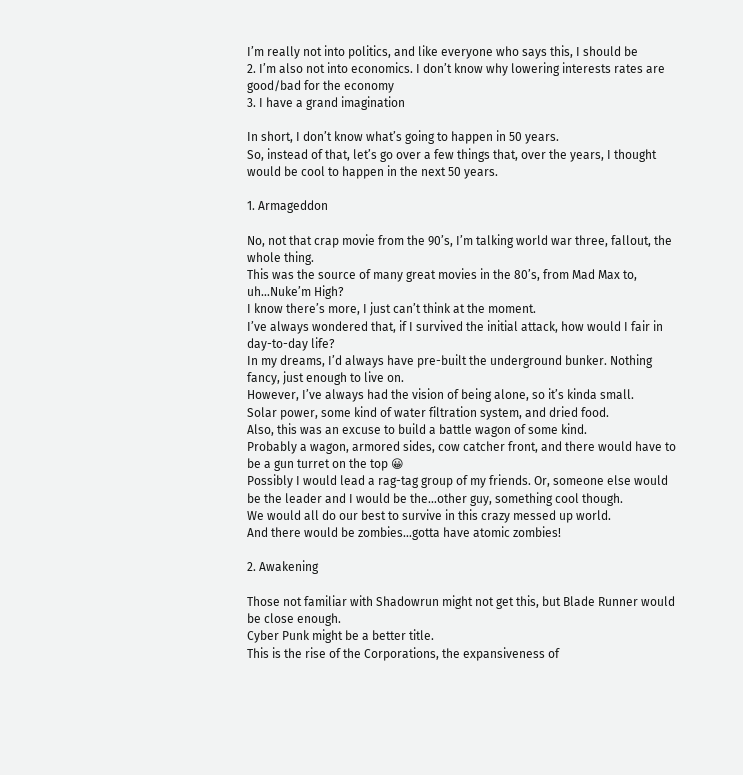I’m really not into politics, and like everyone who says this, I should be
2. I’m also not into economics. I don’t know why lowering interests rates are good/bad for the economy
3. I have a grand imagination

In short, I don’t know what’s going to happen in 50 years.
So, instead of that, let’s go over a few things that, over the years, I thought would be cool to happen in the next 50 years.

1. Armageddon

No, not that crap movie from the 90’s, I’m talking world war three, fallout, the whole thing.
This was the source of many great movies in the 80’s, from Mad Max to, uh…Nuke’m High?
I know there’s more, I just can’t think at the moment.
I’ve always wondered that, if I survived the initial attack, how would I fair in day-to-day life?
In my dreams, I’d always have pre-built the underground bunker. Nothing fancy, just enough to live on.
However, I’ve always had the vision of being alone, so it’s kinda small.
Solar power, some kind of water filtration system, and dried food.
Also, this was an excuse to build a battle wagon of some kind.
Probably a wagon, armored sides, cow catcher front, and there would have to be a gun turret on the top 😀
Possibly I would lead a rag-tag group of my friends. Or, someone else would be the leader and I would be the…other guy, something cool though.
We would all do our best to survive in this crazy messed up world.
And there would be zombies…gotta have atomic zombies!

2. Awakening

Those not familiar with Shadowrun might not get this, but Blade Runner would be close enough.
Cyber Punk might be a better title.
This is the rise of the Corporations, the expansiveness of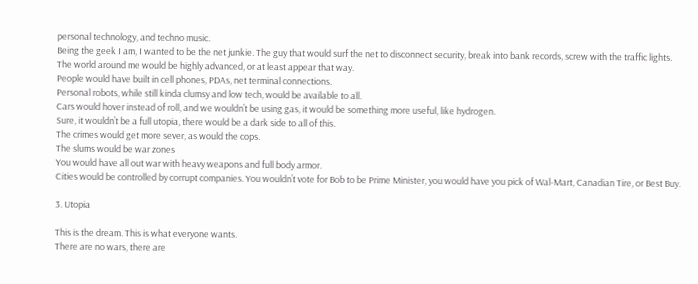personal technology, and techno music.
Being the geek I am, I wanted to be the net junkie. The guy that would surf the net to disconnect security, break into bank records, screw with the traffic lights.
The world around me would be highly advanced, or at least appear that way.
People would have built in cell phones, PDAs, net terminal connections.
Personal robots, while still kinda clumsy and low tech, would be available to all.
Cars would hover instead of roll, and we wouldn’t be using gas, it would be something more useful, like hydrogen.
Sure, it wouldn’t be a full utopia, there would be a dark side to all of this.
The crimes would get more sever, as would the cops.
The slums would be war zones
You would have all out war with heavy weapons and full body armor.
Cities would be controlled by corrupt companies. You wouldn’t vote for Bob to be Prime Minister, you would have you pick of Wal-Mart, Canadian Tire, or Best Buy.

3. Utopia

This is the dream. This is what everyone wants.
There are no wars, there are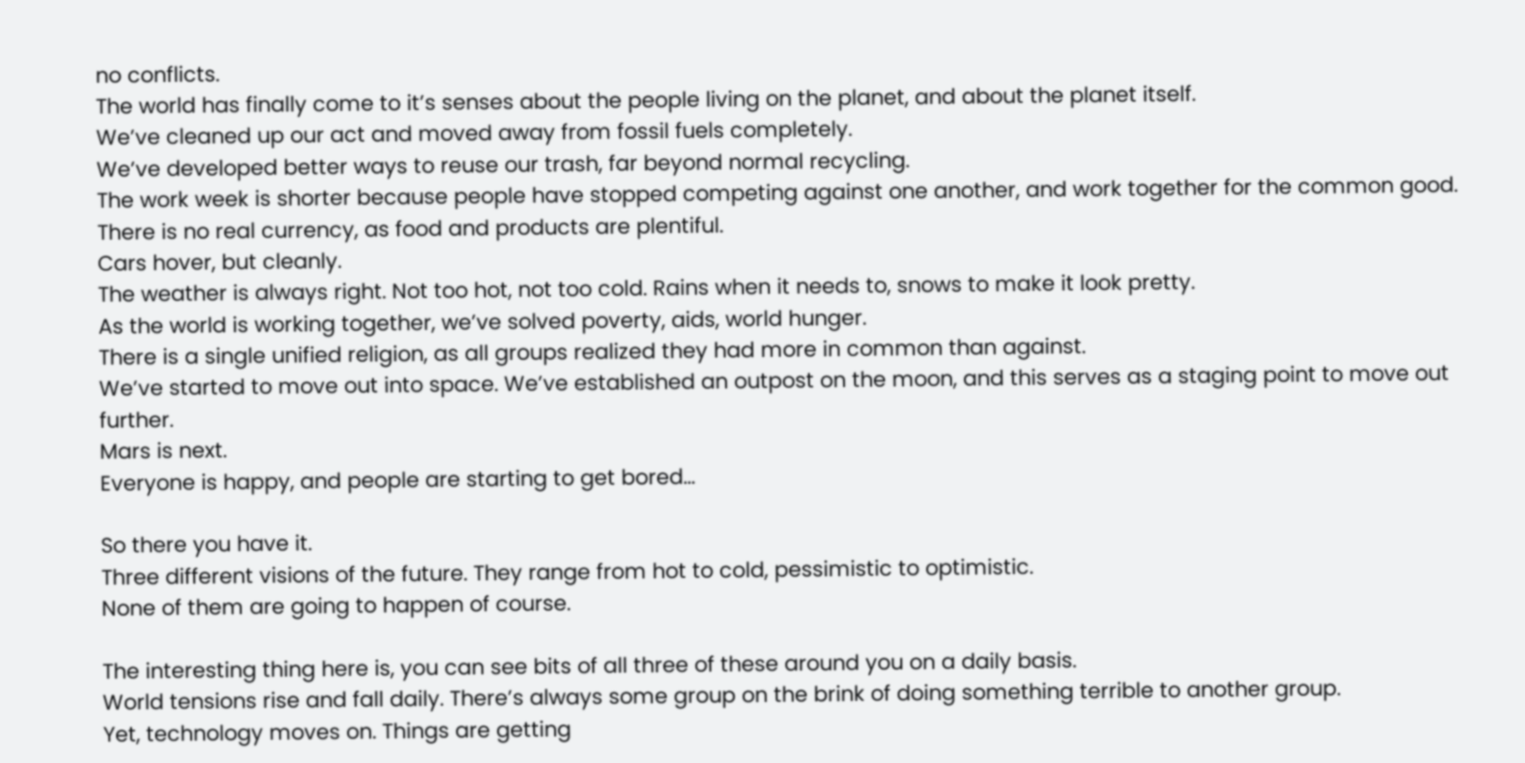no conflicts.
The world has finally come to it’s senses about the people living on the planet, and about the planet itself.
We’ve cleaned up our act and moved away from fossil fuels completely.
We’ve developed better ways to reuse our trash, far beyond normal recycling.
The work week is shorter because people have stopped competing against one another, and work together for the common good.
There is no real currency, as food and products are plentiful.
Cars hover, but cleanly.
The weather is always right. Not too hot, not too cold. Rains when it needs to, snows to make it look pretty.
As the world is working together, we’ve solved poverty, aids, world hunger.
There is a single unified religion, as all groups realized they had more in common than against.
We’ve started to move out into space. We’ve established an outpost on the moon, and this serves as a staging point to move out further.
Mars is next.
Everyone is happy, and people are starting to get bored…

So there you have it.
Three different visions of the future. They range from hot to cold, pessimistic to optimistic.
None of them are going to happen of course.

The interesting thing here is, you can see bits of all three of these around you on a daily basis.
World tensions rise and fall daily. There’s always some group on the brink of doing something terrible to another group.
Yet, technology moves on. Things are getting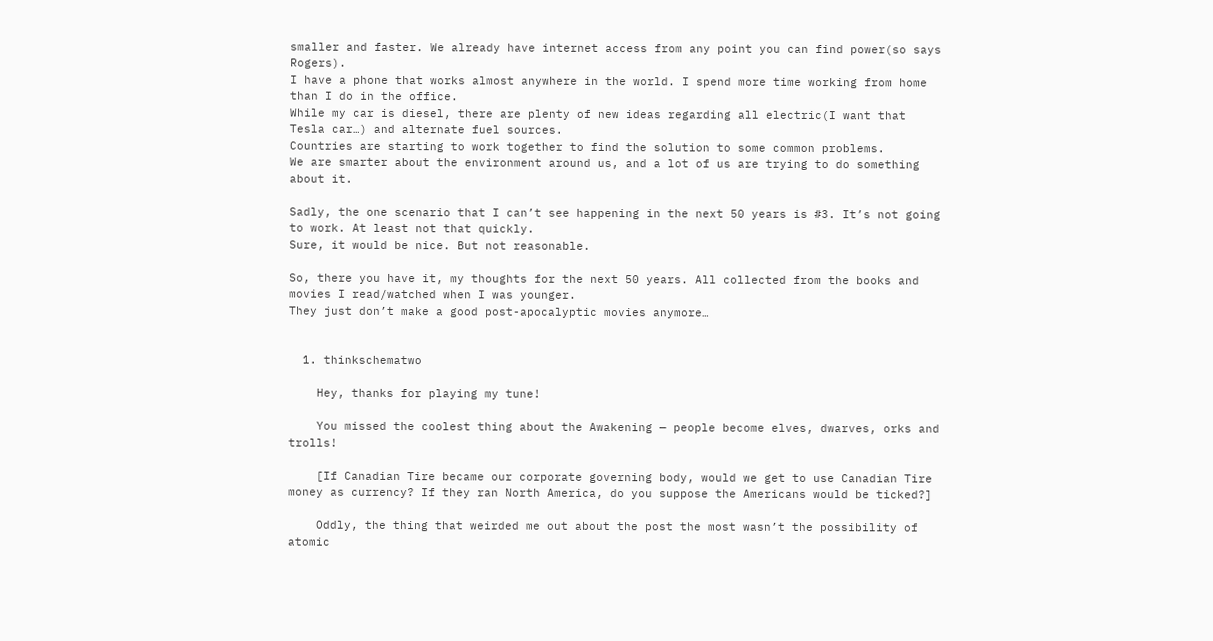smaller and faster. We already have internet access from any point you can find power(so says Rogers).
I have a phone that works almost anywhere in the world. I spend more time working from home than I do in the office.
While my car is diesel, there are plenty of new ideas regarding all electric(I want that Tesla car…) and alternate fuel sources.
Countries are starting to work together to find the solution to some common problems.
We are smarter about the environment around us, and a lot of us are trying to do something about it.

Sadly, the one scenario that I can’t see happening in the next 50 years is #3. It’s not going to work. At least not that quickly.
Sure, it would be nice. But not reasonable.

So, there you have it, my thoughts for the next 50 years. All collected from the books and movies I read/watched when I was younger.
They just don’t make a good post-apocalyptic movies anymore…


  1. thinkschematwo

    Hey, thanks for playing my tune!

    You missed the coolest thing about the Awakening — people become elves, dwarves, orks and trolls!

    [If Canadian Tire became our corporate governing body, would we get to use Canadian Tire money as currency? If they ran North America, do you suppose the Americans would be ticked?]

    Oddly, the thing that weirded me out about the post the most wasn’t the possibility of atomic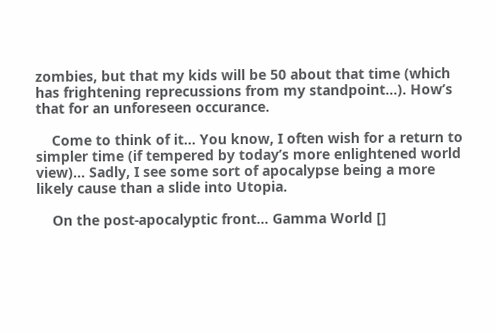zombies, but that my kids will be 50 about that time (which has frightening reprecussions from my standpoint…). How’s that for an unforeseen occurance.

    Come to think of it… You know, I often wish for a return to simpler time (if tempered by today’s more enlightened world view)… Sadly, I see some sort of apocalypse being a more likely cause than a slide into Utopia.

    On the post-apocalyptic front… Gamma World []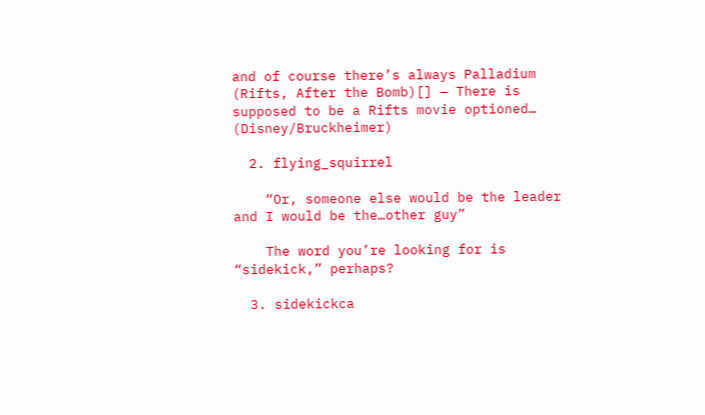and of course there’s always Palladium (Rifts, After the Bomb)[] — There is supposed to be a Rifts movie optioned… (Disney/Bruckheimer)

  2. flying_squirrel

    “Or, someone else would be the leader and I would be the…other guy”

    The word you’re looking for is “sidekick,” perhaps?

  3. sidekickca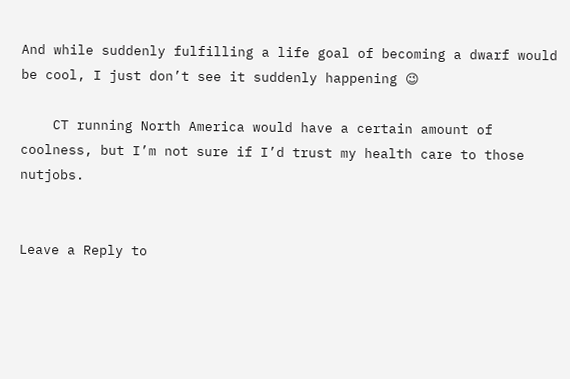And while suddenly fulfilling a life goal of becoming a dwarf would be cool, I just don’t see it suddenly happening 😉

    CT running North America would have a certain amount of coolness, but I’m not sure if I’d trust my health care to those nutjobs.


Leave a Reply to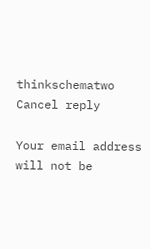thinkschematwo Cancel reply

Your email address will not be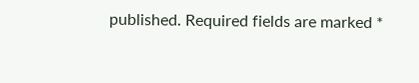published. Required fields are marked *